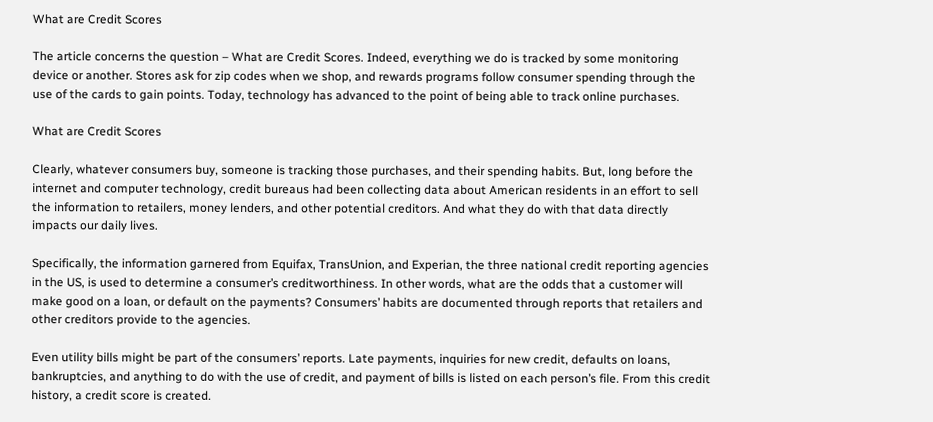What are Credit Scores

The article concerns the question – What are Credit Scores. Indeed, everything we do is tracked by some monitoring device or another. Stores ask for zip codes when we shop, and rewards programs follow consumer spending through the use of the cards to gain points. Today, technology has advanced to the point of being able to track online purchases.

What are Credit Scores

Clearly, whatever consumers buy, someone is tracking those purchases, and their spending habits. But, long before the internet and computer technology, credit bureaus had been collecting data about American residents in an effort to sell the information to retailers, money lenders, and other potential creditors. And what they do with that data directly impacts our daily lives.

Specifically, the information garnered from Equifax, TransUnion, and Experian, the three national credit reporting agencies in the US, is used to determine a consumer’s creditworthiness. In other words, what are the odds that a customer will make good on a loan, or default on the payments? Consumers’ habits are documented through reports that retailers and other creditors provide to the agencies.

Even utility bills might be part of the consumers’ reports. Late payments, inquiries for new credit, defaults on loans, bankruptcies, and anything to do with the use of credit, and payment of bills is listed on each person’s file. From this credit history, a credit score is created.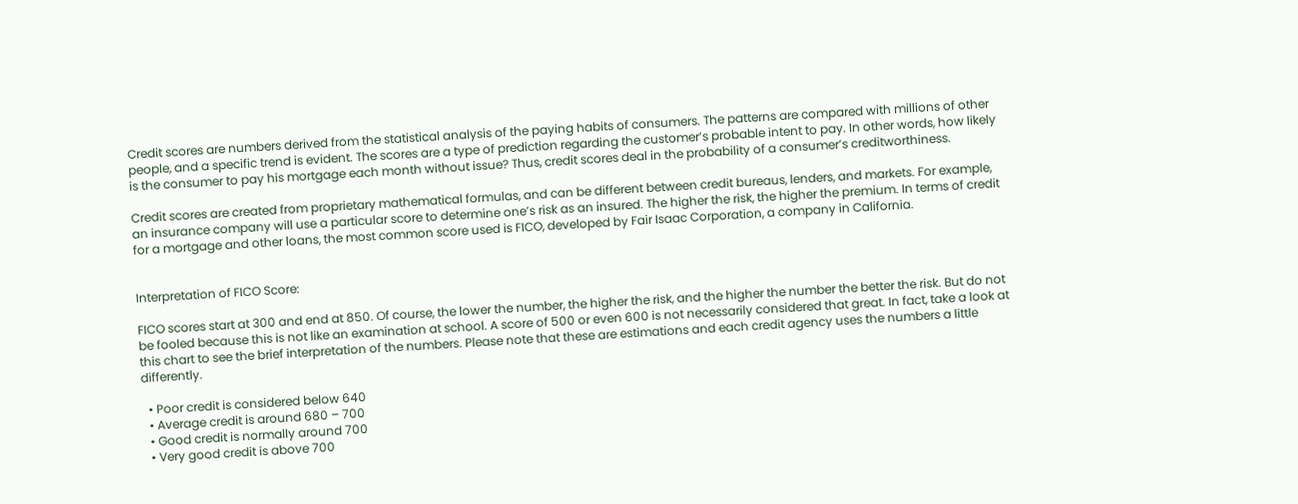Credit scores are numbers derived from the statistical analysis of the paying habits of consumers. The patterns are compared with millions of other people, and a specific trend is evident. The scores are a type of prediction regarding the customer’s probable intent to pay. In other words, how likely is the consumer to pay his mortgage each month without issue? Thus, credit scores deal in the probability of a consumer’s creditworthiness.

Credit scores are created from proprietary mathematical formulas, and can be different between credit bureaus, lenders, and markets. For example, an insurance company will use a particular score to determine one’s risk as an insured. The higher the risk, the higher the premium. In terms of credit for a mortgage and other loans, the most common score used is FICO, developed by Fair Isaac Corporation, a company in California.


Interpretation of FICO Score:

FICO scores start at 300 and end at 850. Of course, the lower the number, the higher the risk, and the higher the number the better the risk. But do not be fooled because this is not like an examination at school. A score of 500 or even 600 is not necessarily considered that great. In fact, take a look at this chart to see the brief interpretation of the numbers. Please note that these are estimations and each credit agency uses the numbers a little differently.

  • Poor credit is considered below 640
  • Average credit is around 680 – 700
  • Good credit is normally around 700
  • Very good credit is above 700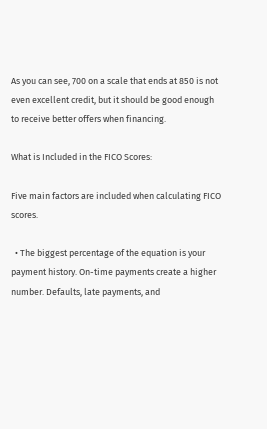As you can see, 700 on a scale that ends at 850 is not even excellent credit, but it should be good enough to receive better offers when financing.

What is Included in the FICO Scores:

Five main factors are included when calculating FICO scores.

  • The biggest percentage of the equation is your payment history. On-time payments create a higher number. Defaults, late payments, and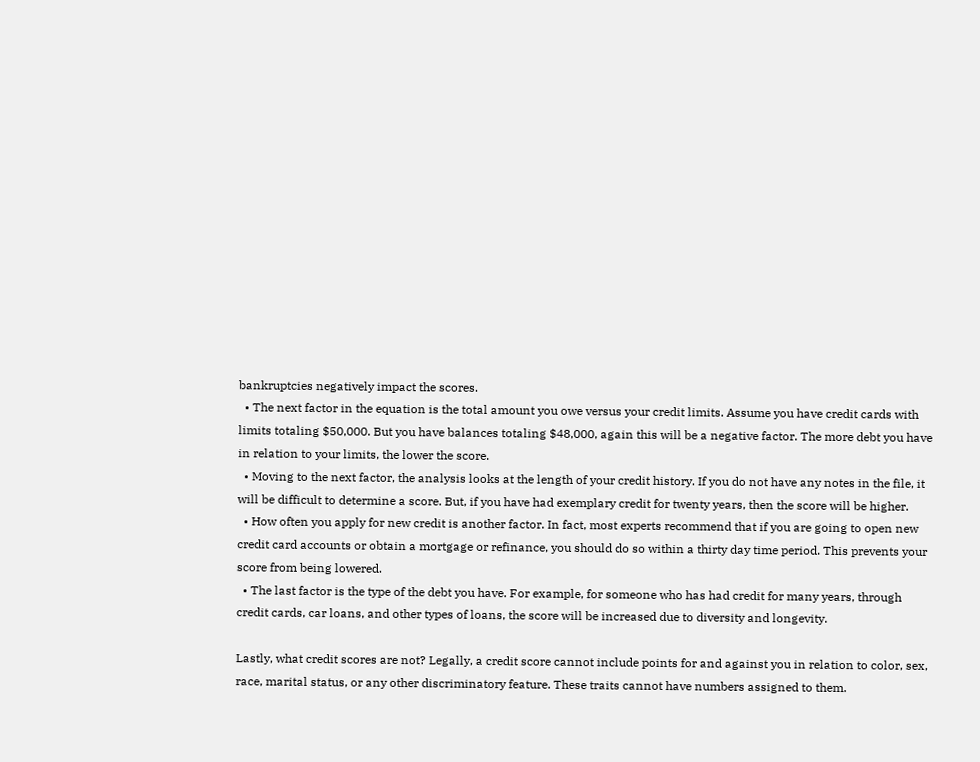bankruptcies negatively impact the scores.
  • The next factor in the equation is the total amount you owe versus your credit limits. Assume you have credit cards with limits totaling $50,000. But you have balances totaling $48,000, again this will be a negative factor. The more debt you have in relation to your limits, the lower the score.
  • Moving to the next factor, the analysis looks at the length of your credit history. If you do not have any notes in the file, it will be difficult to determine a score. But, if you have had exemplary credit for twenty years, then the score will be higher.
  • How often you apply for new credit is another factor. In fact, most experts recommend that if you are going to open new credit card accounts or obtain a mortgage or refinance, you should do so within a thirty day time period. This prevents your score from being lowered.
  • The last factor is the type of the debt you have. For example, for someone who has had credit for many years, through credit cards, car loans, and other types of loans, the score will be increased due to diversity and longevity.

Lastly, what credit scores are not? Legally, a credit score cannot include points for and against you in relation to color, sex, race, marital status, or any other discriminatory feature. These traits cannot have numbers assigned to them.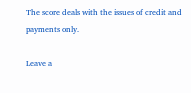The score deals with the issues of credit and payments only.

Leave a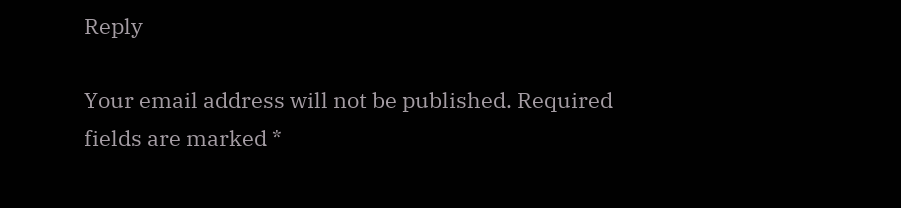Reply

Your email address will not be published. Required fields are marked *